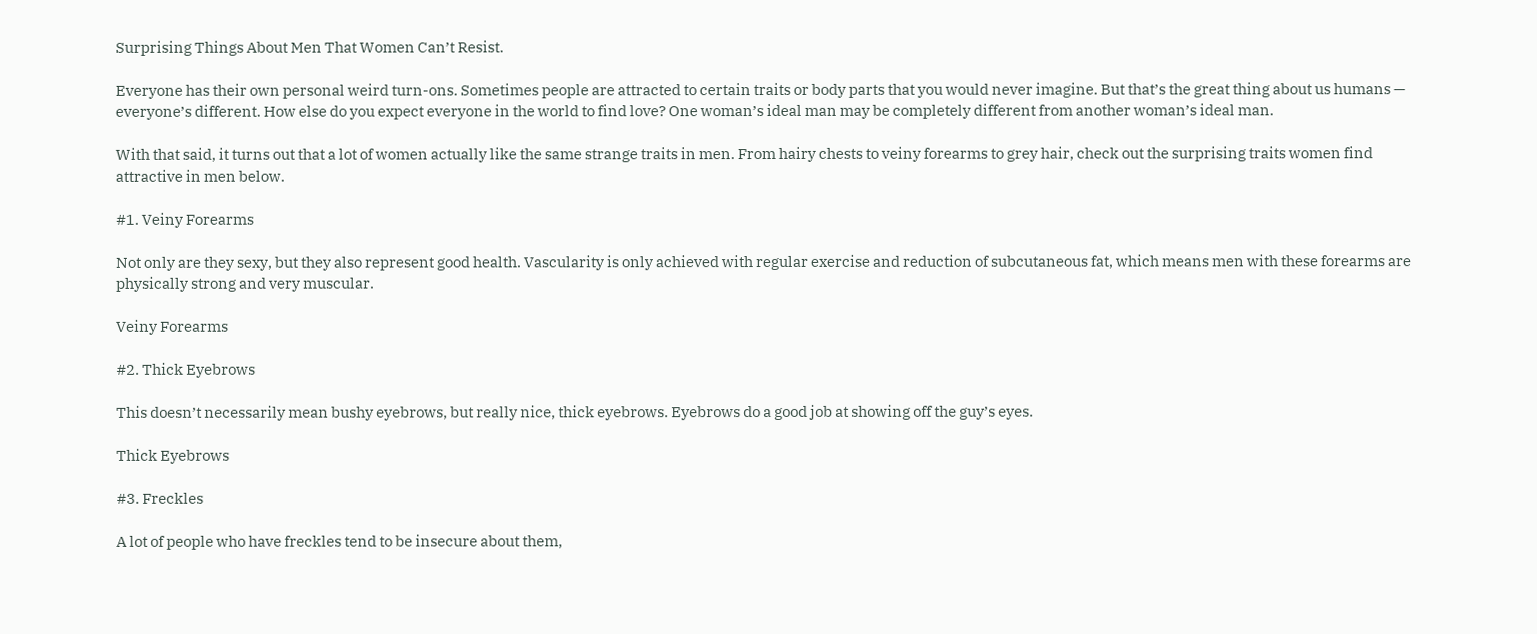Surprising Things About Men That Women Can’t Resist.

Everyone has their own personal weird turn-ons. Sometimes people are attracted to certain traits or body parts that you would never imagine. But that’s the great thing about us humans — everyone’s different. How else do you expect everyone in the world to find love? One woman’s ideal man may be completely different from another woman’s ideal man.

With that said, it turns out that a lot of women actually like the same strange traits in men. From hairy chests to veiny forearms to grey hair, check out the surprising traits women find attractive in men below.

#1. Veiny Forearms

Not only are they sexy, but they also represent good health. Vascularity is only achieved with regular exercise and reduction of subcutaneous fat, which means men with these forearms are physically strong and very muscular.

Veiny Forearms

#2. Thick Eyebrows

This doesn’t necessarily mean bushy eyebrows, but really nice, thick eyebrows. Eyebrows do a good job at showing off the guy’s eyes.

Thick Eyebrows

#3. Freckles

A lot of people who have freckles tend to be insecure about them,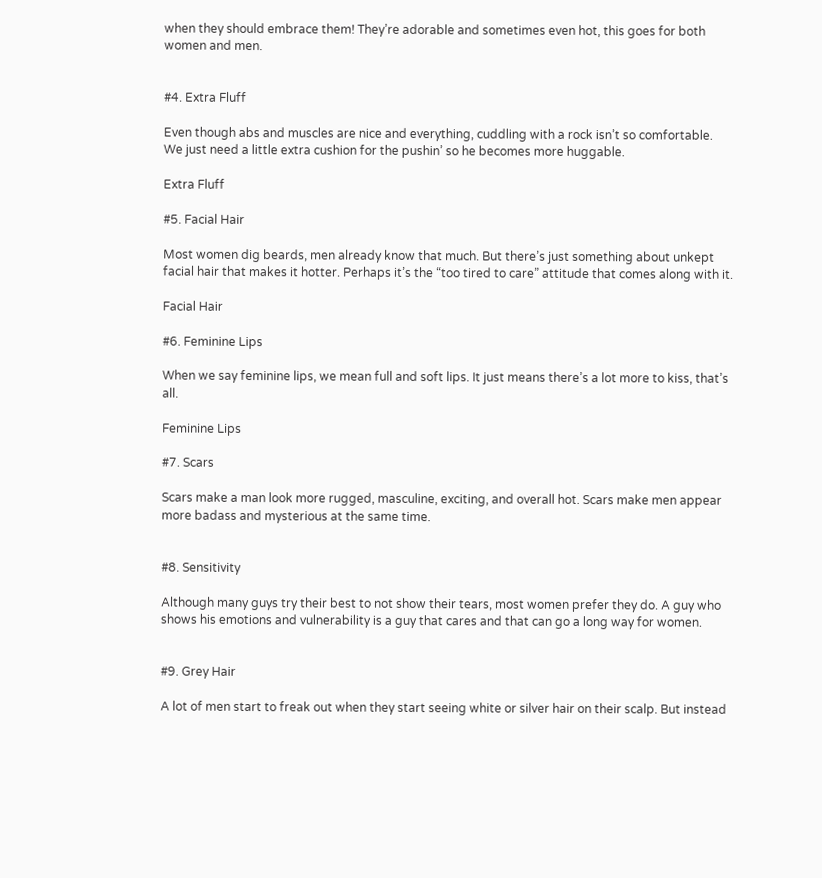when they should embrace them! They’re adorable and sometimes even hot, this goes for both women and men.


#4. Extra Fluff

Even though abs and muscles are nice and everything, cuddling with a rock isn’t so comfortable. We just need a little extra cushion for the pushin’ so he becomes more huggable.

Extra Fluff

#5. Facial Hair

Most women dig beards, men already know that much. But there’s just something about unkept facial hair that makes it hotter. Perhaps it’s the “too tired to care” attitude that comes along with it.

Facial Hair

#6. Feminine Lips

When we say feminine lips, we mean full and soft lips. It just means there’s a lot more to kiss, that’s all.

Feminine Lips

#7. Scars

Scars make a man look more rugged, masculine, exciting, and overall hot. Scars make men appear more badass and mysterious at the same time.


#8. Sensitivity

Although many guys try their best to not show their tears, most women prefer they do. A guy who shows his emotions and vulnerability is a guy that cares and that can go a long way for women.


#9. Grey Hair

A lot of men start to freak out when they start seeing white or silver hair on their scalp. But instead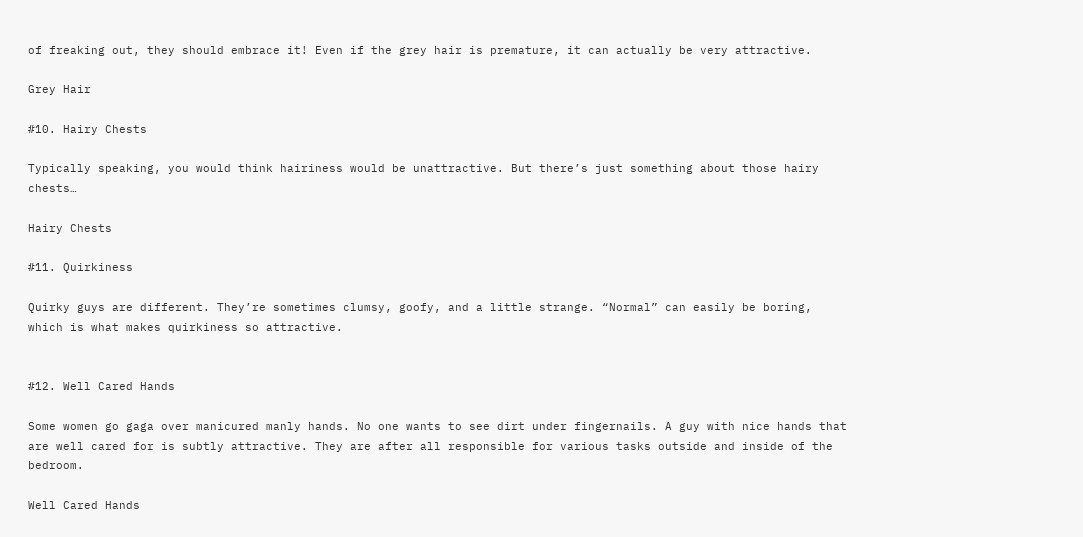of freaking out, they should embrace it! Even if the grey hair is premature, it can actually be very attractive.

Grey Hair

#10. Hairy Chests

Typically speaking, you would think hairiness would be unattractive. But there’s just something about those hairy chests…

Hairy Chests

#11. Quirkiness

Quirky guys are different. They’re sometimes clumsy, goofy, and a little strange. “Normal” can easily be boring, which is what makes quirkiness so attractive.


#12. Well Cared Hands

Some women go gaga over manicured manly hands. No one wants to see dirt under fingernails. A guy with nice hands that are well cared for is subtly attractive. They are after all responsible for various tasks outside and inside of the bedroom.

Well Cared Hands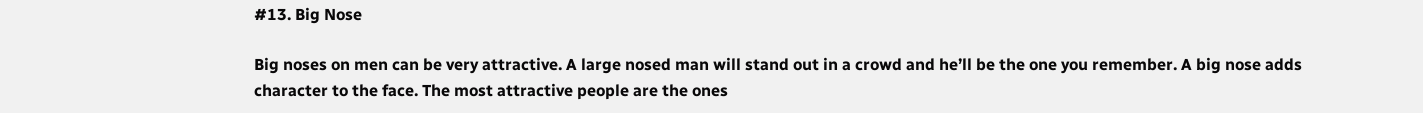#13. Big Nose

Big noses on men can be very attractive. A large nosed man will stand out in a crowd and he’ll be the one you remember. A big nose adds character to the face. The most attractive people are the ones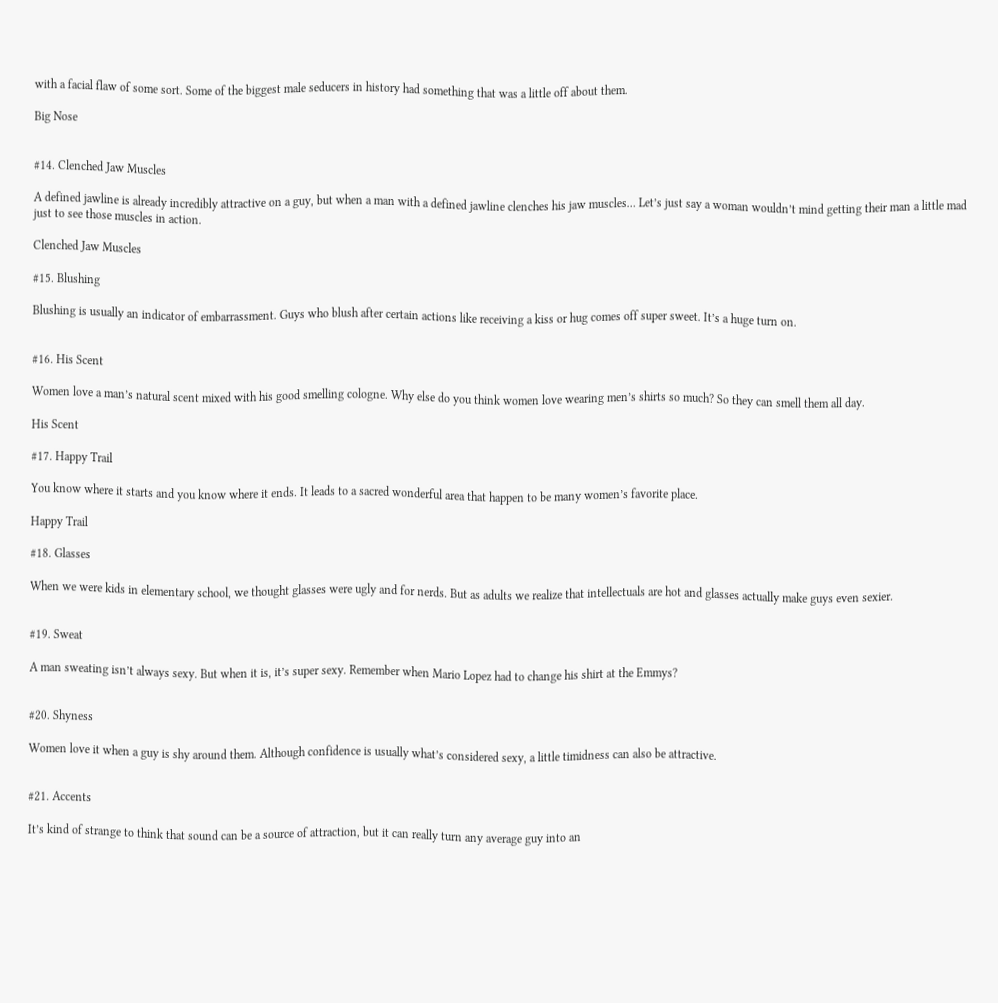with a facial flaw of some sort. Some of the biggest male seducers in history had something that was a little off about them.

Big Nose


#14. Clenched Jaw Muscles

A defined jawline is already incredibly attractive on a guy, but when a man with a defined jawline clenches his jaw muscles… Let’s just say a woman wouldn’t mind getting their man a little mad just to see those muscles in action.

Clenched Jaw Muscles

#15. Blushing

Blushing is usually an indicator of embarrassment. Guys who blush after certain actions like receiving a kiss or hug comes off super sweet. It’s a huge turn on.


#16. His Scent

Women love a man’s natural scent mixed with his good smelling cologne. Why else do you think women love wearing men’s shirts so much? So they can smell them all day.

His Scent

#17. Happy Trail

You know where it starts and you know where it ends. It leads to a sacred wonderful area that happen to be many women’s favorite place.

Happy Trail

#18. Glasses

When we were kids in elementary school, we thought glasses were ugly and for nerds. But as adults we realize that intellectuals are hot and glasses actually make guys even sexier.


#19. Sweat

A man sweating isn’t always sexy. But when it is, it’s super sexy. Remember when Mario Lopez had to change his shirt at the Emmys?


#20. Shyness

Women love it when a guy is shy around them. Although confidence is usually what’s considered sexy, a little timidness can also be attractive.


#21. Accents

It’s kind of strange to think that sound can be a source of attraction, but it can really turn any average guy into an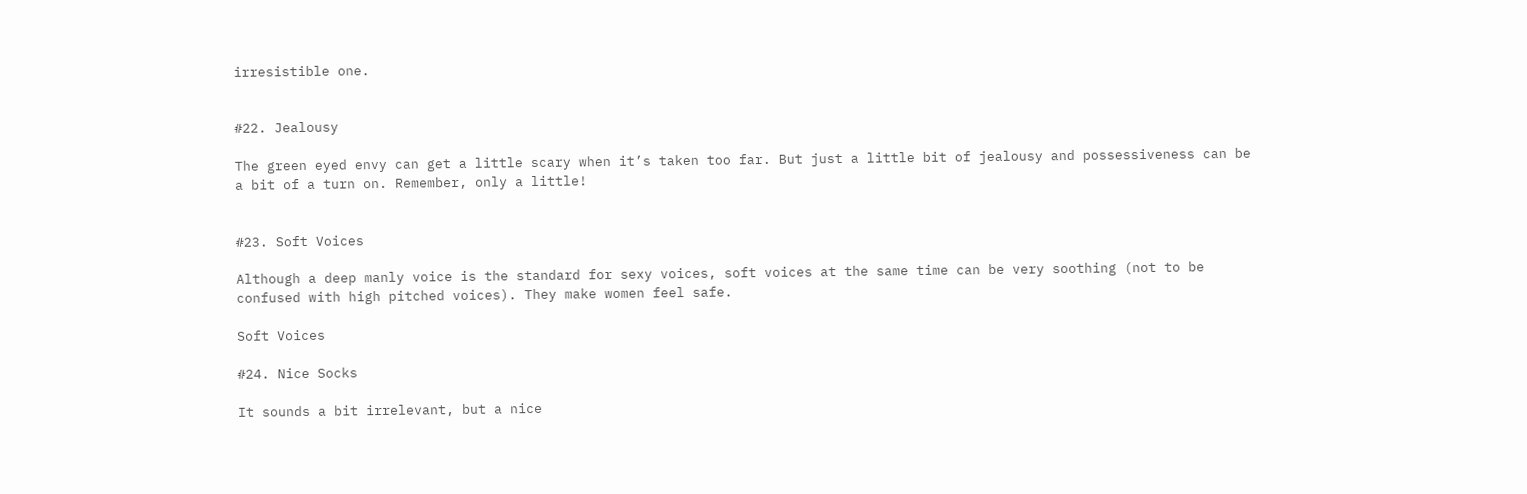irresistible one.


#22. Jealousy

The green eyed envy can get a little scary when it’s taken too far. But just a little bit of jealousy and possessiveness can be a bit of a turn on. Remember, only a little!


#23. Soft Voices

Although a deep manly voice is the standard for sexy voices, soft voices at the same time can be very soothing (not to be confused with high pitched voices). They make women feel safe.

Soft Voices

#24. Nice Socks

It sounds a bit irrelevant, but a nice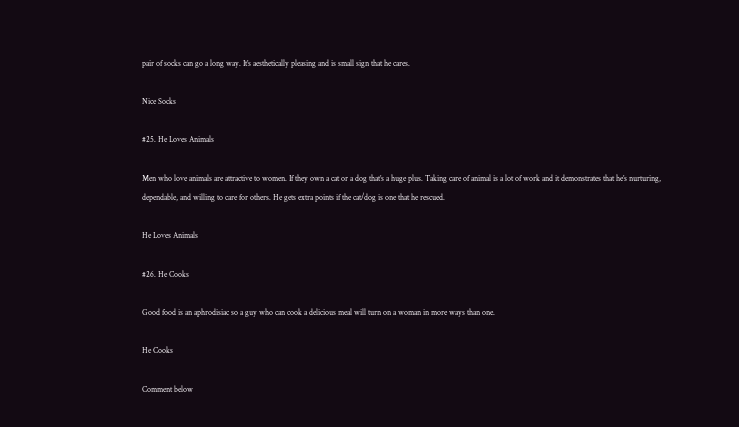pair of socks can go a long way. It’s aesthetically pleasing and is small sign that he cares.

Nice Socks

#25. He Loves Animals

Men who love animals are attractive to women. If they own a cat or a dog that’s a huge plus. Taking care of animal is a lot of work and it demonstrates that he’s nurturing, dependable, and willing to care for others. He gets extra points if the cat/dog is one that he rescued.

He Loves Animals

#26. He Cooks

Good food is an aphrodisiac so a guy who can cook a delicious meal will turn on a woman in more ways than one.

He Cooks

Comment below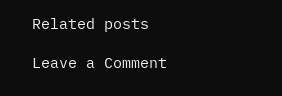Related posts

Leave a Comment